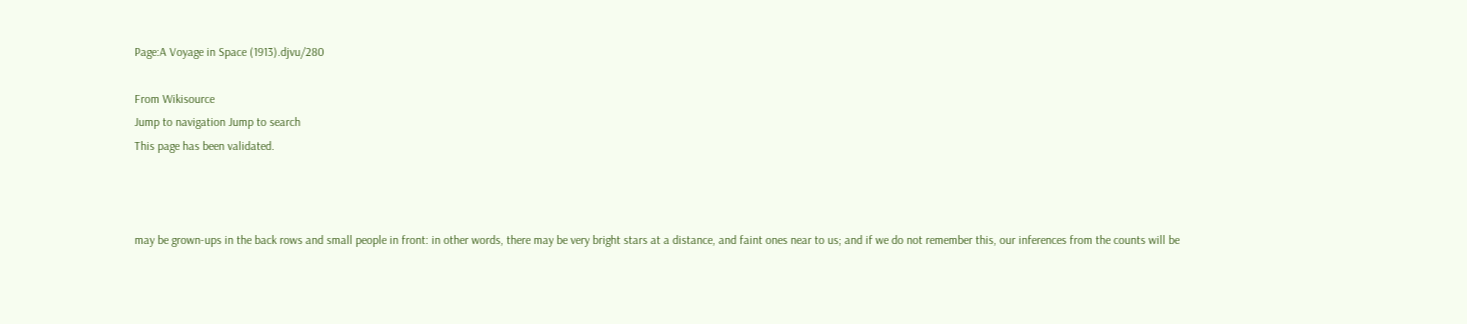Page:A Voyage in Space (1913).djvu/280

From Wikisource
Jump to navigation Jump to search
This page has been validated.



may be grown-ups in the back rows and small people in front: in other words, there may be very bright stars at a distance, and faint ones near to us; and if we do not remember this, our inferences from the counts will be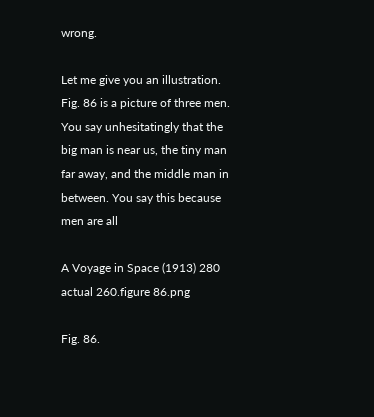wrong.

Let me give you an illustration. Fig. 86 is a picture of three men. You say unhesitatingly that the big man is near us, the tiny man far away, and the middle man in between. You say this because men are all

A Voyage in Space (1913) 280 actual 260.figure 86.png

Fig. 86.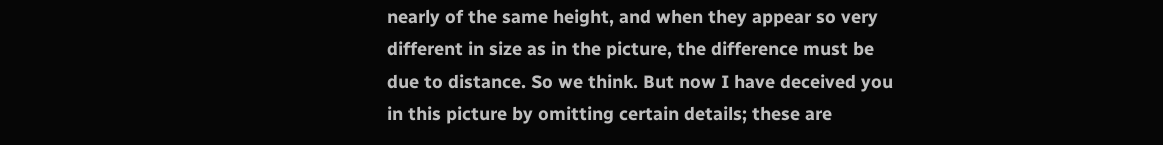nearly of the same height, and when they appear so very different in size as in the picture, the difference must be due to distance. So we think. But now I have deceived you in this picture by omitting certain details; these are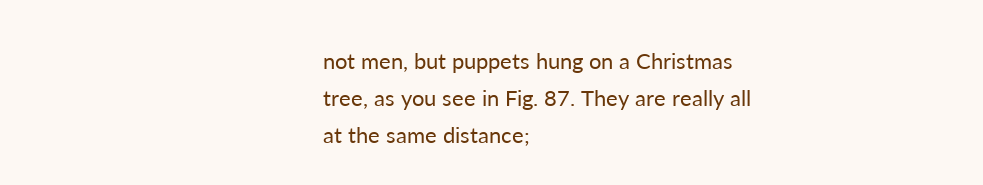not men, but puppets hung on a Christmas tree, as you see in Fig. 87. They are really all at the same distance;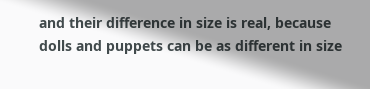and their difference in size is real, because dolls and puppets can be as different in size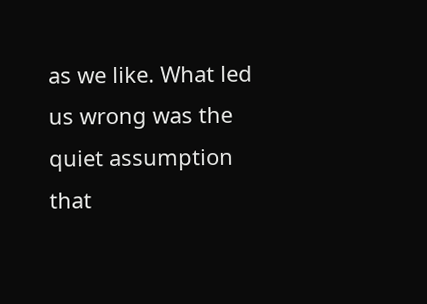as we like. What led us wrong was the quiet assumption that